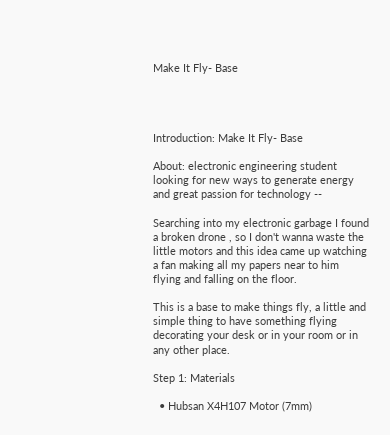Make It Fly- Base




Introduction: Make It Fly- Base

About: electronic engineering student looking for new ways to generate energy and great passion for technology --

Searching into my electronic garbage I found a broken drone , so I don't wanna waste the little motors and this idea came up watching a fan making all my papers near to him flying and falling on the floor.

This is a base to make things fly, a little and simple thing to have something flying decorating your desk or in your room or in any other place.

Step 1: Materials

  • Hubsan X4H107 Motor (7mm)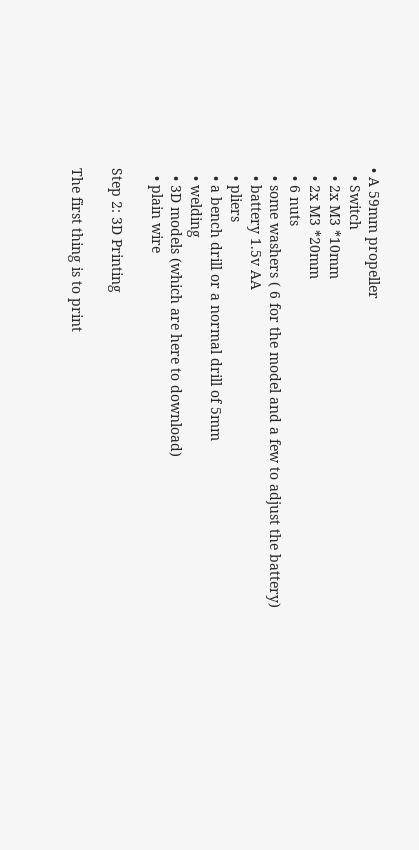• A 59mm propeller
  • Switch
  • 2x M3 *10mm
  • 2x M3 *20mm
  • 6 nuts
  • some washers ( 6 for the model and a few to adjust the battery)
  • battery 1.5v AA
  • pliers
  • a bench drill or a normal drill of 5mm
  • welding
  • 3D models (which are here to download)
  • plain wire

Step 2: 3D Printing

The first thing is to print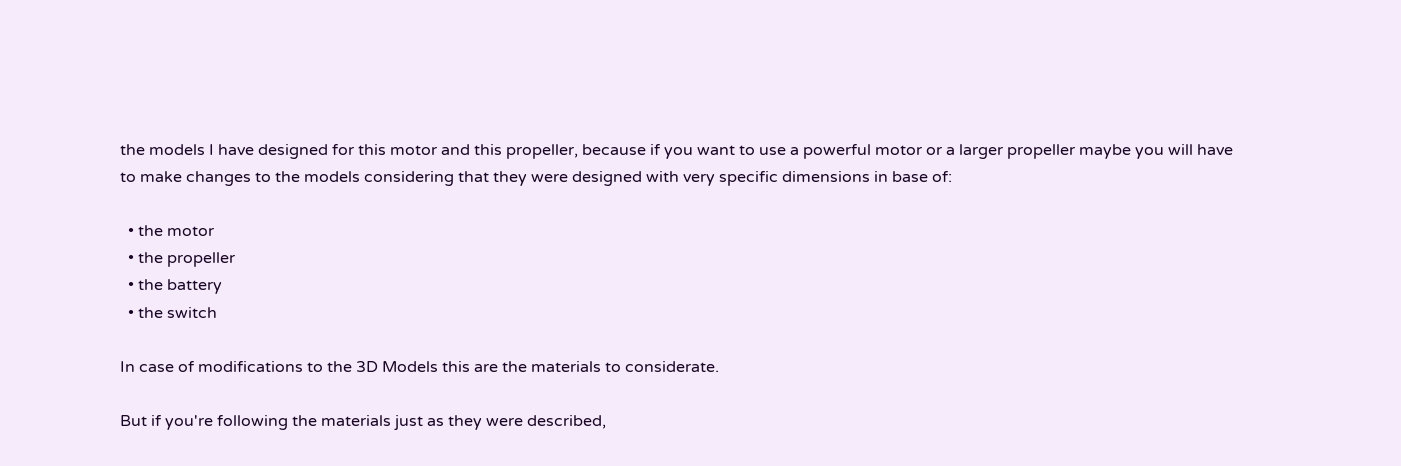the models I have designed for this motor and this propeller, because if you want to use a powerful motor or a larger propeller maybe you will have to make changes to the models considering that they were designed with very specific dimensions in base of:

  • the motor
  • the propeller
  • the battery
  • the switch

In case of modifications to the 3D Models this are the materials to considerate.

But if you're following the materials just as they were described,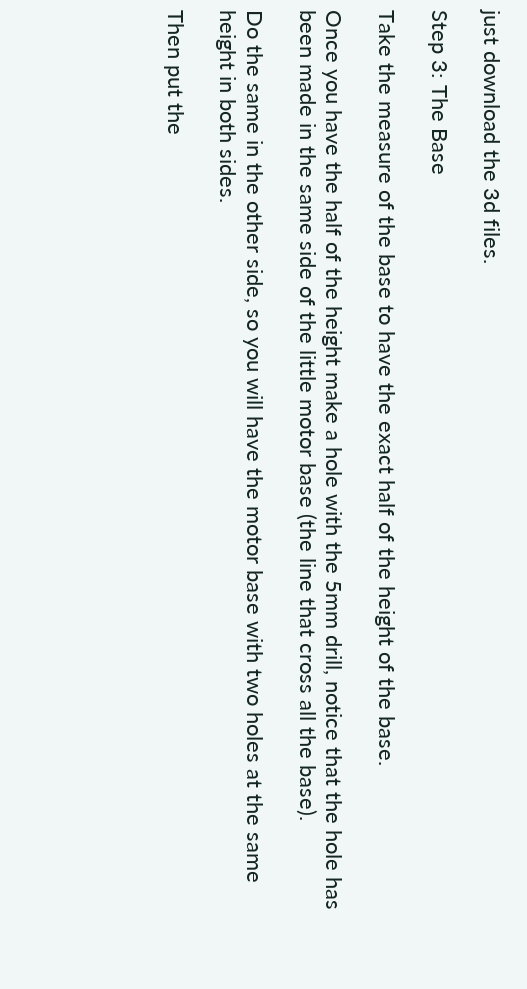just download the 3d files.

Step 3: The Base

Take the measure of the base to have the exact half of the height of the base.

Once you have the half of the height make a hole with the 5mm drill, notice that the hole has been made in the same side of the little motor base (the line that cross all the base).

Do the same in the other side, so you will have the motor base with two holes at the same height in both sides.

Then put the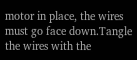motor in place, the wires must go face down.Tangle the wires with the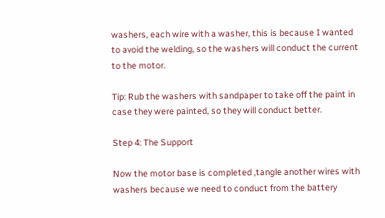washers, each wire with a washer, this is because I wanted to avoid the welding, so the washers will conduct the current to the motor.

Tip: Rub the washers with sandpaper to take off the paint in case they were painted, so they will conduct better.

Step 4: The Support

Now the motor base is completed ,tangle another wires with washers because we need to conduct from the battery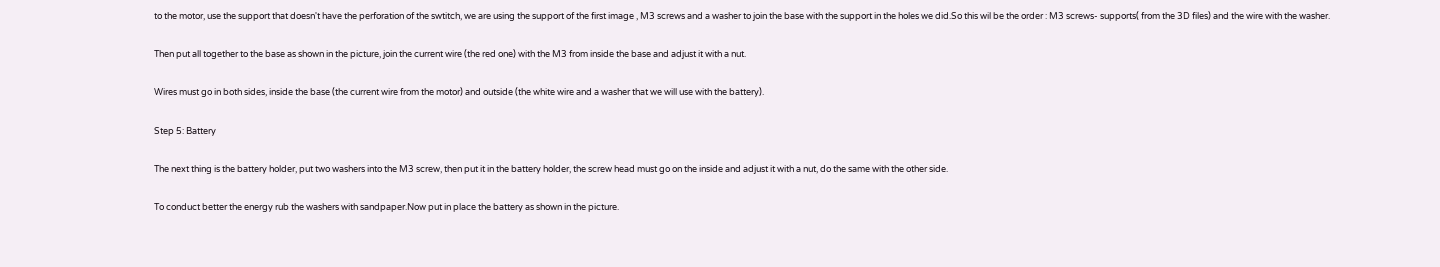to the motor, use the support that doesn't have the perforation of the swtitch, we are using the support of the first image , M3 screws and a washer to join the base with the support in the holes we did.So this wil be the order : M3 screws- supports( from the 3D files) and the wire with the washer.

Then put all together to the base as shown in the picture, join the current wire (the red one) with the M3 from inside the base and adjust it with a nut.

Wires must go in both sides, inside the base (the current wire from the motor) and outside (the white wire and a washer that we will use with the battery).

Step 5: Battery

The next thing is the battery holder, put two washers into the M3 screw, then put it in the battery holder, the screw head must go on the inside and adjust it with a nut, do the same with the other side.

To conduct better the energy rub the washers with sandpaper.Now put in place the battery as shown in the picture.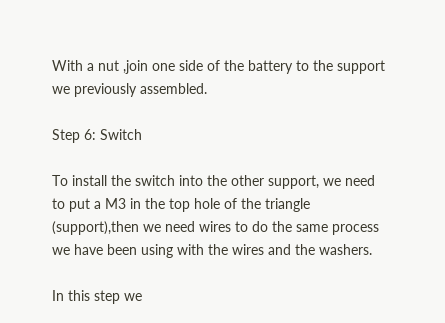With a nut ,join one side of the battery to the support we previously assembled.

Step 6: Switch

To install the switch into the other support, we need to put a M3 in the top hole of the triangle (support),then we need wires to do the same process we have been using with the wires and the washers.

In this step we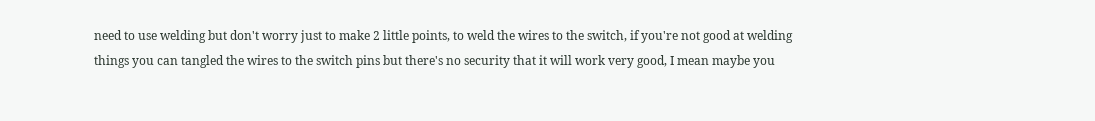need to use welding but don't worry just to make 2 little points, to weld the wires to the switch, if you're not good at welding things you can tangled the wires to the switch pins but there's no security that it will work very good, I mean maybe you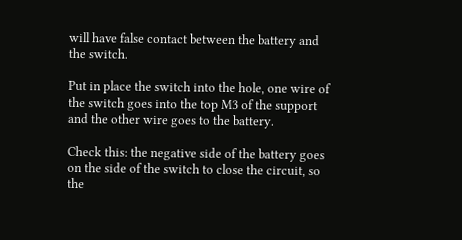will have false contact between the battery and the switch.

Put in place the switch into the hole, one wire of the switch goes into the top M3 of the support and the other wire goes to the battery.

Check this: the negative side of the battery goes on the side of the switch to close the circuit, so the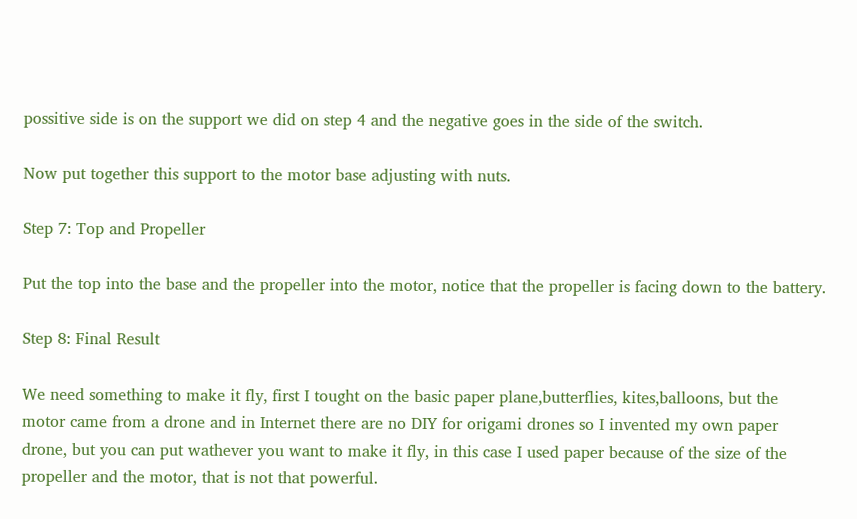possitive side is on the support we did on step 4 and the negative goes in the side of the switch.

Now put together this support to the motor base adjusting with nuts.

Step 7: Top and Propeller

Put the top into the base and the propeller into the motor, notice that the propeller is facing down to the battery.

Step 8: Final Result

We need something to make it fly, first I tought on the basic paper plane,butterflies, kites,balloons, but the motor came from a drone and in Internet there are no DIY for origami drones so I invented my own paper drone, but you can put wathever you want to make it fly, in this case I used paper because of the size of the propeller and the motor, that is not that powerful.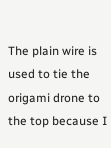The plain wire is used to tie the origami drone to the top because I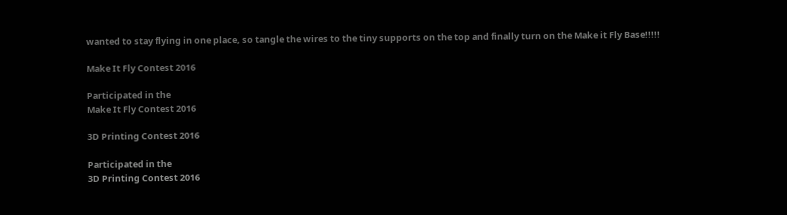wanted to stay flying in one place, so tangle the wires to the tiny supports on the top and finally turn on the Make it Fly Base!!!!!

Make It Fly Contest 2016

Participated in the
Make It Fly Contest 2016

3D Printing Contest 2016

Participated in the
3D Printing Contest 2016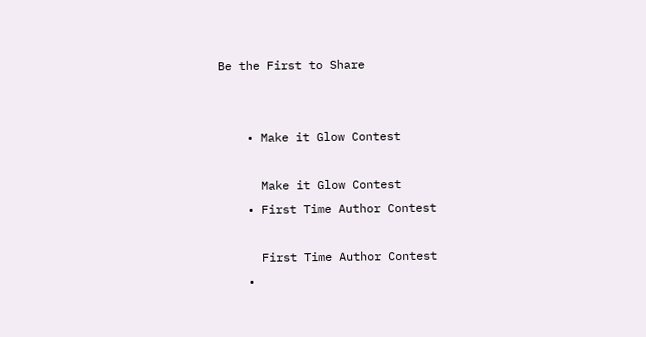Be the First to Share


    • Make it Glow Contest

      Make it Glow Contest
    • First Time Author Contest

      First Time Author Contest
    •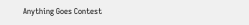Anything Goes Contest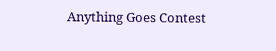Anything Goes Contest